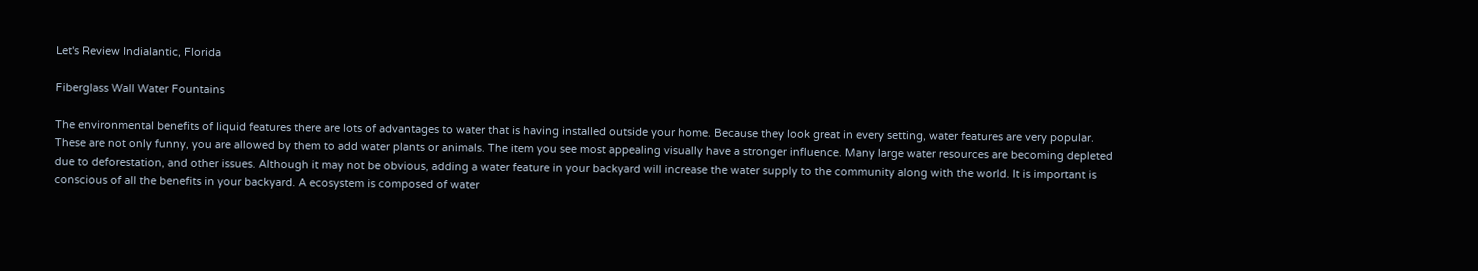Let's Review Indialantic, Florida

Fiberglass Wall Water Fountains

The environmental benefits of liquid features there are lots of advantages to water that is having installed outside your home. Because they look great in every setting, water features are very popular. These are not only funny, you are allowed by them to add water plants or animals. The item you see most appealing visually have a stronger influence. Many large water resources are becoming depleted due to deforestation, and other issues. Although it may not be obvious, adding a water feature in your backyard will increase the water supply to the community along with the world. It is important is conscious of all the benefits in your backyard. A ecosystem is composed of water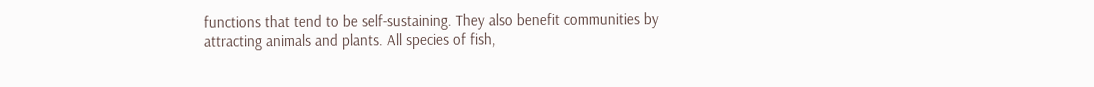functions that tend to be self-sustaining. They also benefit communities by attracting animals and plants. All species of fish,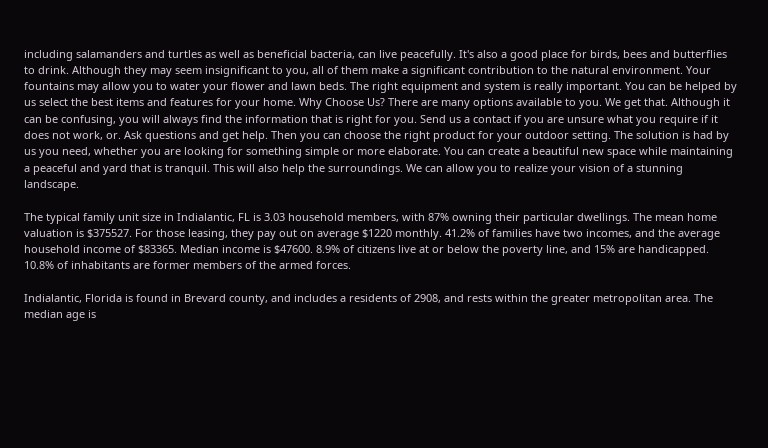including salamanders and turtles as well as beneficial bacteria, can live peacefully. It's also a good place for birds, bees and butterflies to drink. Although they may seem insignificant to you, all of them make a significant contribution to the natural environment. Your fountains may allow you to water your flower and lawn beds. The right equipment and system is really important. You can be helped by us select the best items and features for your home. Why Choose Us? There are many options available to you. We get that. Although it can be confusing, you will always find the information that is right for you. Send us a contact if you are unsure what you require if it does not work, or. Ask questions and get help. Then you can choose the right product for your outdoor setting. The solution is had by us you need, whether you are looking for something simple or more elaborate. You can create a beautiful new space while maintaining a peaceful and yard that is tranquil. This will also help the surroundings. We can allow you to realize your vision of a stunning landscape.

The typical family unit size in Indialantic, FL is 3.03 household members, with 87% owning their particular dwellings. The mean home valuation is $375527. For those leasing, they pay out on average $1220 monthly. 41.2% of families have two incomes, and the average household income of $83365. Median income is $47600. 8.9% of citizens live at or below the poverty line, and 15% are handicapped. 10.8% of inhabitants are former members of the armed forces.

Indialantic, Florida is found in Brevard county, and includes a residents of 2908, and rests within the greater metropolitan area. The median age is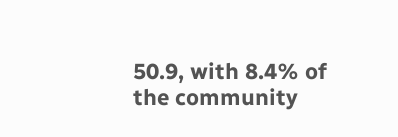50.9, with 8.4% of the community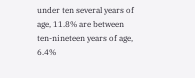under ten several years of age, 11.8% are between ten-nineteen years of age, 6.4%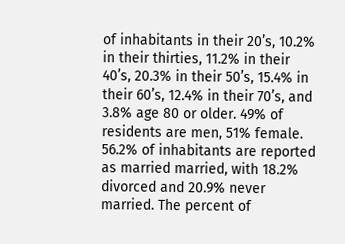of inhabitants in their 20’s, 10.2% in their thirties, 11.2% in their 40’s, 20.3% in their 50’s, 15.4% in their 60’s, 12.4% in their 70’s, and 3.8% age 80 or older. 49% of residents are men, 51% female. 56.2% of inhabitants are reported as married married, with 18.2% divorced and 20.9% never married. The percent of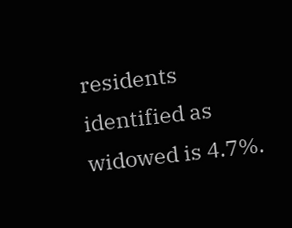residents identified as widowed is 4.7%.